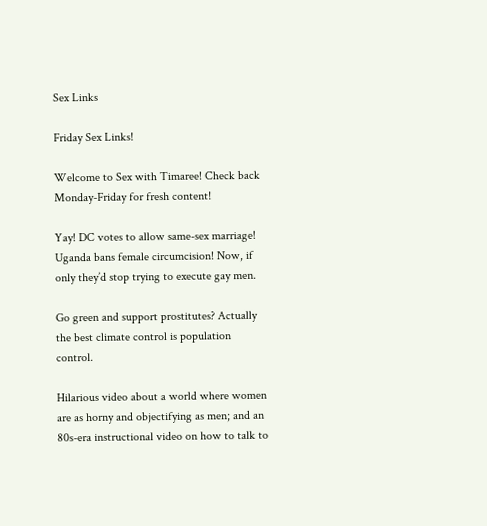Sex Links

Friday Sex Links!

Welcome to Sex with Timaree! Check back Monday-Friday for fresh content!

Yay! DC votes to allow same-sex marriage! Uganda bans female circumcision! Now, if only they’d stop trying to execute gay men.

Go green and support prostitutes? Actually the best climate control is population control.

Hilarious video about a world where women are as horny and objectifying as men; and an 80s-era instructional video on how to talk to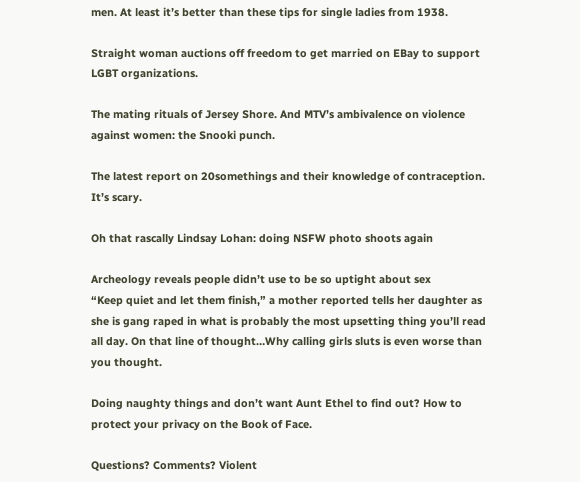men. At least it’s better than these tips for single ladies from 1938.

Straight woman auctions off freedom to get married on EBay to support LGBT organizations.

The mating rituals of Jersey Shore. And MTV’s ambivalence on violence against women: the Snooki punch.

The latest report on 20somethings and their knowledge of contraception. It’s scary.

Oh that rascally Lindsay Lohan: doing NSFW photo shoots again

Archeology reveals people didn’t use to be so uptight about sex
“Keep quiet and let them finish,” a mother reported tells her daughter as she is gang raped in what is probably the most upsetting thing you’ll read all day. On that line of thought…Why calling girls sluts is even worse than you thought.

Doing naughty things and don’t want Aunt Ethel to find out? How to protect your privacy on the Book of Face.

Questions? Comments? Violent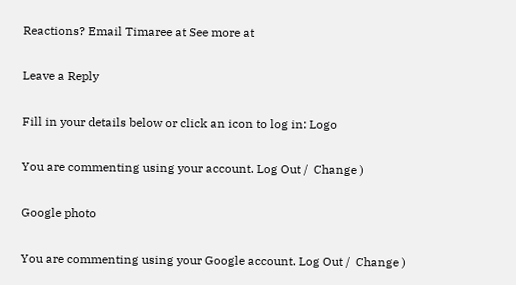Reactions? Email Timaree at See more at

Leave a Reply

Fill in your details below or click an icon to log in: Logo

You are commenting using your account. Log Out /  Change )

Google photo

You are commenting using your Google account. Log Out /  Change )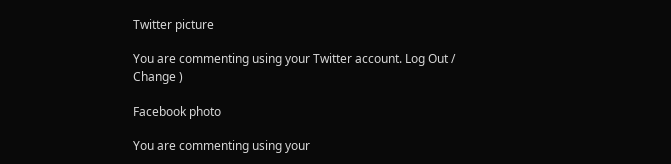Twitter picture

You are commenting using your Twitter account. Log Out /  Change )

Facebook photo

You are commenting using your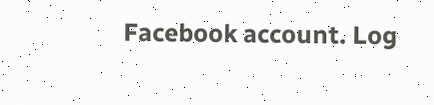Facebook account. Log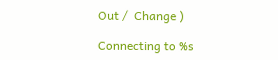Out /  Change )

Connecting to %s